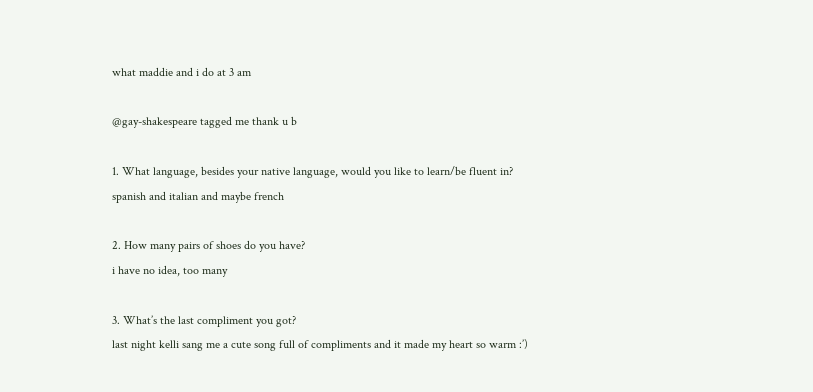what maddie and i do at 3 am

@gay-shakespeare tagged me thank u b

1. What language, besides your native language, would you like to learn/be fluent in?
spanish and italian and maybe french

2. How many pairs of shoes do you have?
i have no idea, too many

3. What’s the last compliment you got?
last night kelli sang me a cute song full of compliments and it made my heart so warm :’)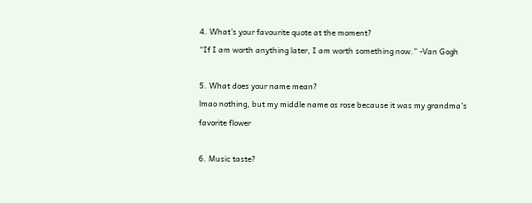4. What’s your favourite quote at the moment?
“If I am worth anything later, I am worth something now.” -Van Gogh

5. What does your name mean?
lmao nothing, but my middle name os rose because it was my grandma’s favorite flower

6. Music taste?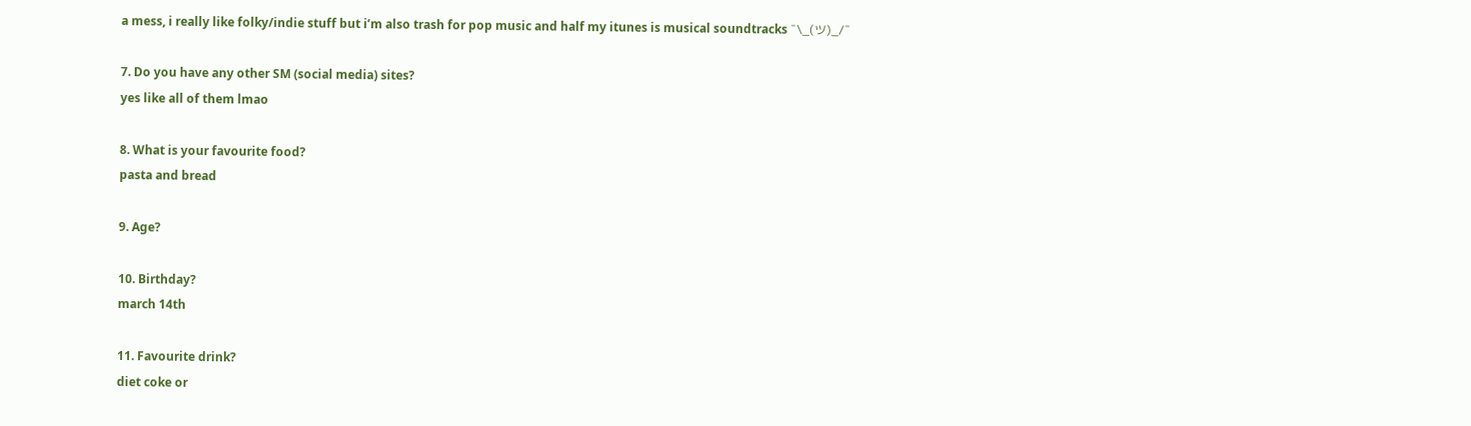a mess, i really like folky/indie stuff but i’m also trash for pop music and half my itunes is musical soundtracks ¯\_(ツ)_/¯

7. Do you have any other SM (social media) sites?
yes like all of them lmao

8. What is your favourite food?
pasta and bread

9. Age?

10. Birthday?
march 14th

11. Favourite drink?
diet coke or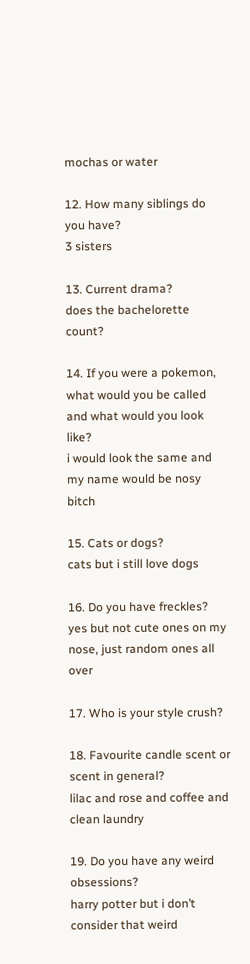mochas or water

12. How many siblings do you have?
3 sisters

13. Current drama?
does the bachelorette count?

14. If you were a pokemon, what would you be called and what would you look like?
i would look the same and my name would be nosy bitch

15. Cats or dogs?
cats but i still love dogs

16. Do you have freckles?
yes but not cute ones on my nose, just random ones all over

17. Who is your style crush?

18. Favourite candle scent or scent in general?
lilac and rose and coffee and clean laundry

19. Do you have any weird obsessions?
harry potter but i don’t consider that weird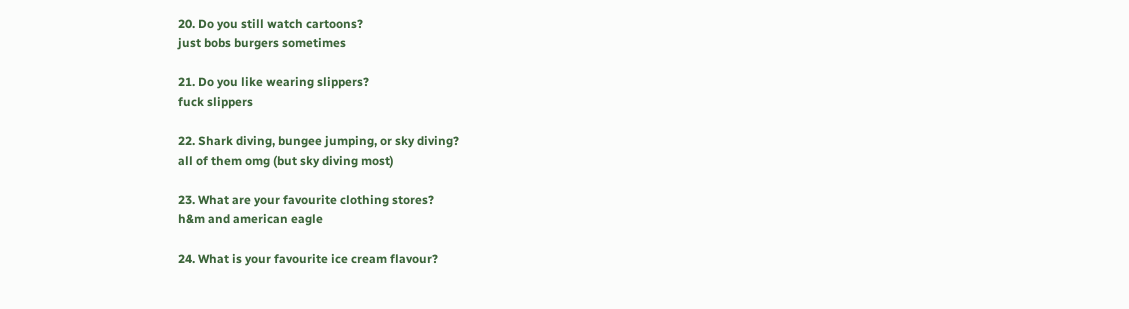20. Do you still watch cartoons?
just bobs burgers sometimes

21. Do you like wearing slippers?
fuck slippers

22. Shark diving, bungee jumping, or sky diving?
all of them omg (but sky diving most)

23. What are your favourite clothing stores?
h&m and american eagle

24. What is your favourite ice cream flavour?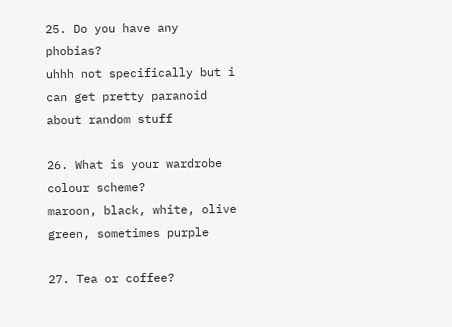25. Do you have any phobias?
uhhh not specifically but i can get pretty paranoid about random stuff

26. What is your wardrobe colour scheme?
maroon, black, white, olive green, sometimes purple

27. Tea or coffee?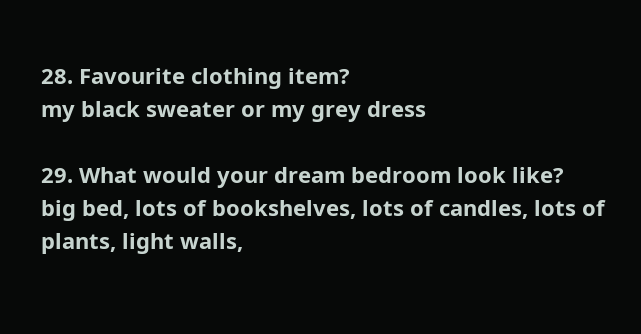28. Favourite clothing item?
my black sweater or my grey dress

29. What would your dream bedroom look like?
big bed, lots of bookshelves, lots of candles, lots of plants, light walls,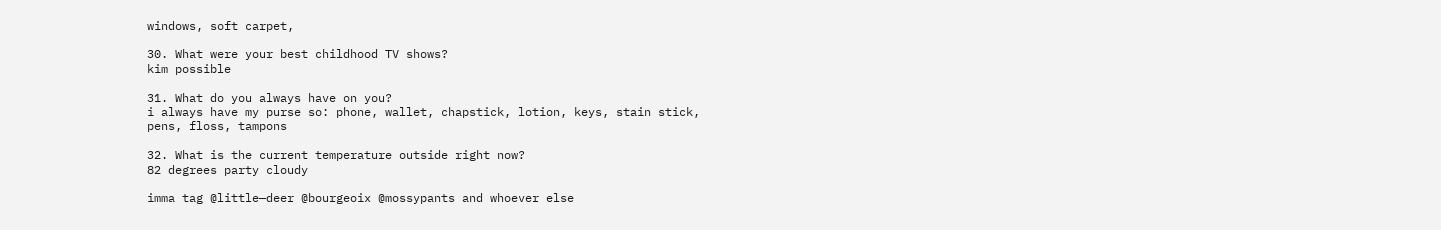windows, soft carpet,

30. What were your best childhood TV shows?
kim possible

31. What do you always have on you?
i always have my purse so: phone, wallet, chapstick, lotion, keys, stain stick, pens, floss, tampons

32. What is the current temperature outside right now?
82 degrees party cloudy

imma tag @little—deer @bourgeoix @mossypants and whoever else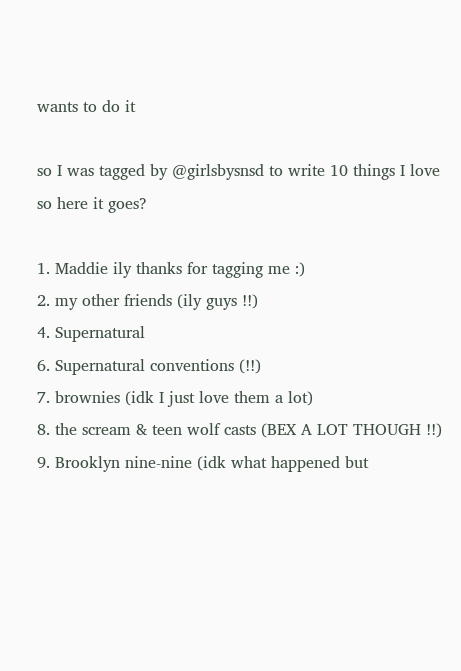wants to do it

so I was tagged by @girlsbysnsd to write 10 things I love so here it goes?

1. Maddie ily thanks for tagging me :)
2. my other friends (ily guys !!)
4. Supernatural
6. Supernatural conventions (!!)
7. brownies (idk I just love them a lot)
8. the scream & teen wolf casts (BEX A LOT THOUGH !!)
9. Brooklyn nine-nine (idk what happened but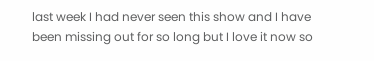last week I had never seen this show and I have been missing out for so long but I love it now so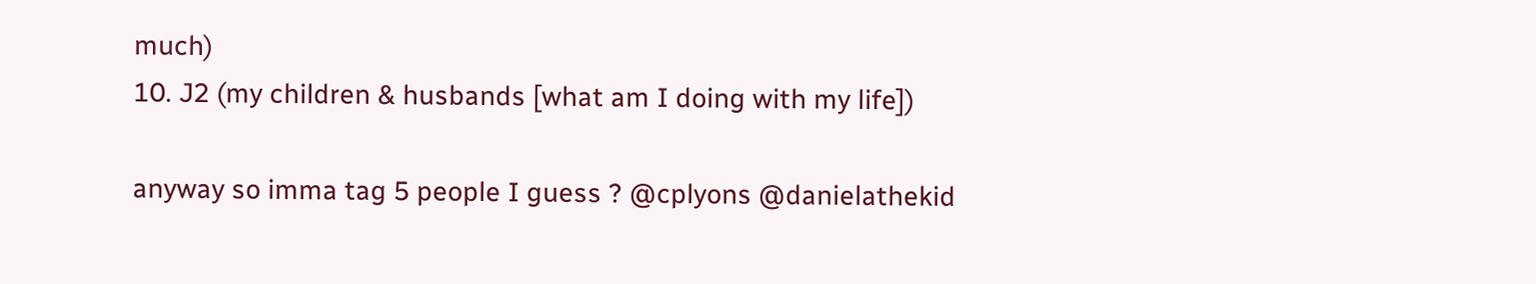much)
10. J2 (my children & husbands [what am I doing with my life])

anyway so imma tag 5 people I guess ? @cplyons @danielathekid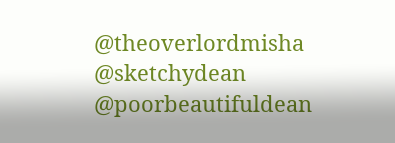@theoverlordmisha @sketchydean @poorbeautifuldean